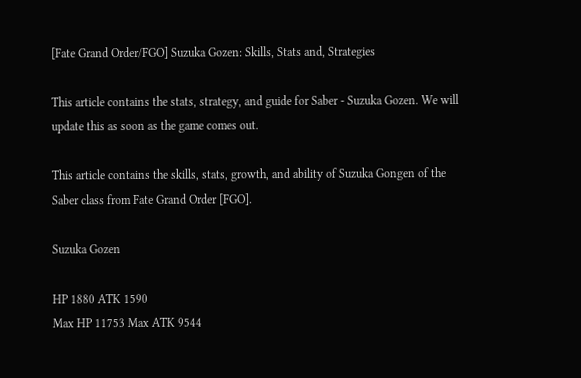[Fate Grand Order/FGO] Suzuka Gozen: Skills, Stats and, Strategies

This article contains the stats, strategy, and guide for Saber - Suzuka Gozen. We will update this as soon as the game comes out.

This article contains the skills, stats, growth, and ability of Suzuka Gongen of the Saber class from Fate Grand Order [FGO].

Suzuka Gozen

HP 1880 ATK 1590
Max HP 11753 Max ATK 9544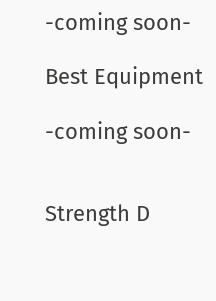-coming soon-

Best Equipment

-coming soon-


Strength D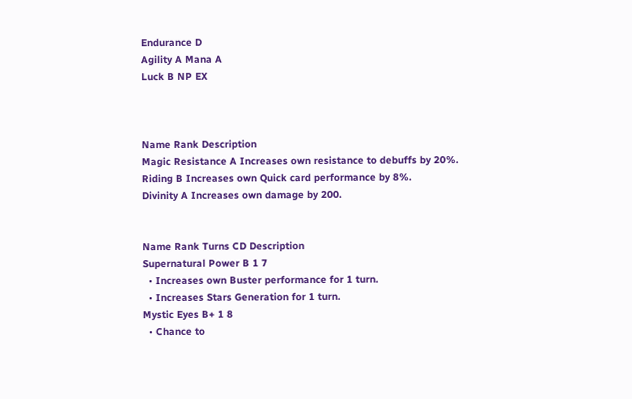Endurance D
Agility A Mana A
Luck B NP EX



Name Rank Description
Magic Resistance A Increases own resistance to debuffs by 20%.
Riding B Increases own Quick card performance by 8%.
Divinity A Increases own damage by 200.


Name Rank Turns CD Description
Supernatural Power B 1 7
  • Increases own Buster performance for 1 turn.
  • Increases Stars Generation for 1 turn.
Mystic Eyes B+ 1 8
  • Chance to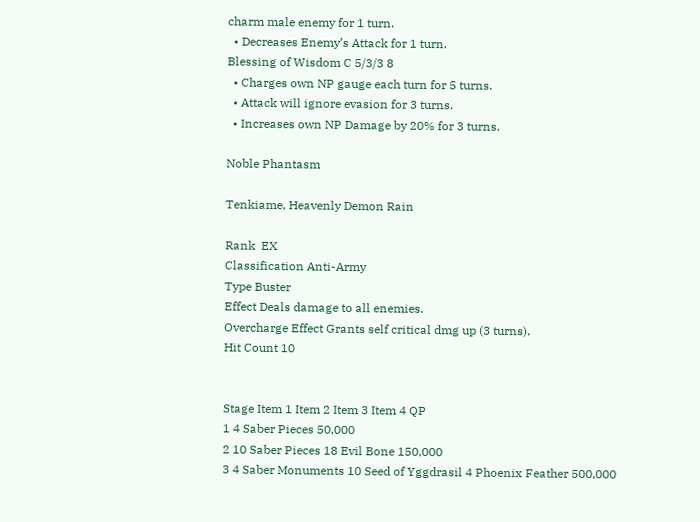charm male enemy for 1 turn.
  • Decreases Enemy’s Attack for 1 turn.
Blessing of Wisdom C 5/3/3 8
  • Charges own NP gauge each turn for 5 turns.
  • Attack will ignore evasion for 3 turns.
  • Increases own NP Damage by 20% for 3 turns.

Noble Phantasm

Tenkiame, Heavenly Demon Rain

Rank  EX
Classification Anti-Army
Type Buster
Effect Deals damage to all enemies.
Overcharge Effect Grants self critical dmg up (3 turns).
Hit Count 10


Stage Item 1 Item 2 Item 3 Item 4 QP
1 4 Saber Pieces 50,000
2 10 Saber Pieces 18 Evil Bone 150,000
3 4 Saber Monuments 10 Seed of Yggdrasil 4 Phoenix Feather 500,000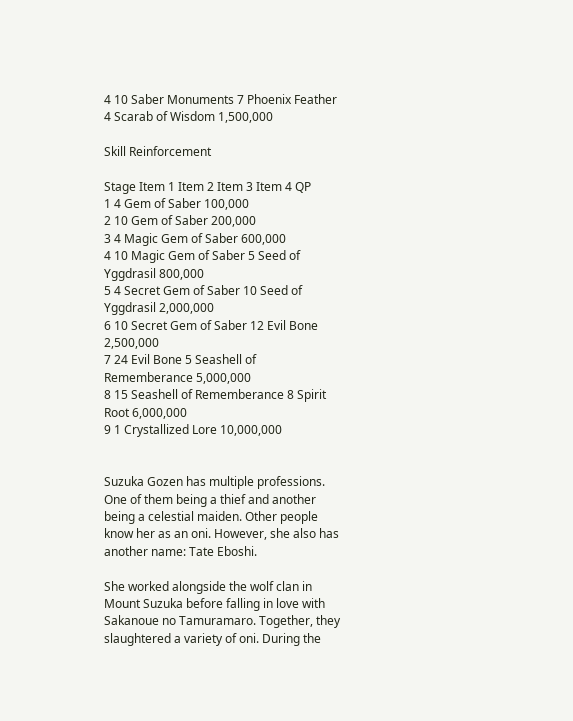4 10 Saber Monuments 7 Phoenix Feather 4 Scarab of Wisdom 1,500,000

Skill Reinforcement

Stage Item 1 Item 2 Item 3 Item 4 QP
1 4 Gem of Saber 100,000
2 10 Gem of Saber 200,000
3 4 Magic Gem of Saber 600,000
4 10 Magic Gem of Saber 5 Seed of Yggdrasil 800,000
5 4 Secret Gem of Saber 10 Seed of Yggdrasil 2,000,000
6 10 Secret Gem of Saber 12 Evil Bone 2,500,000
7 24 Evil Bone 5 Seashell of Rememberance 5,000,000
8 15 Seashell of Rememberance 8 Spirit Root 6,000,000
9 1 Crystallized Lore 10,000,000


Suzuka Gozen has multiple professions. One of them being a thief and another being a celestial maiden. Other people know her as an oni. However, she also has another name: Tate Eboshi.

She worked alongside the wolf clan in Mount Suzuka before falling in love with Sakanoue no Tamuramaro. Together, they slaughtered a variety of oni. During the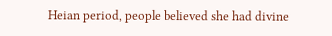Heian period, people believed she had divine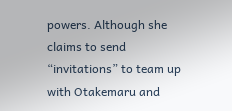powers. Although she claims to send “invitations” to team up with Otakemaru and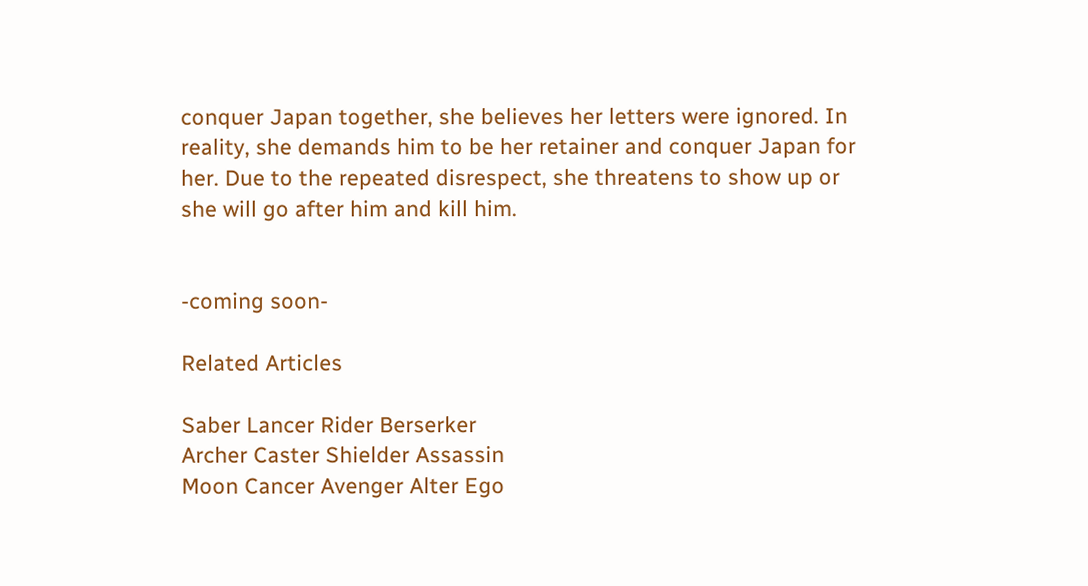conquer Japan together, she believes her letters were ignored. In reality, she demands him to be her retainer and conquer Japan for her. Due to the repeated disrespect, she threatens to show up or she will go after him and kill him.


-coming soon-

Related Articles

Saber Lancer Rider Berserker
Archer Caster Shielder Assassin
Moon Cancer Avenger Alter Ego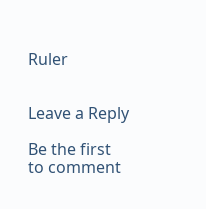Ruler


Leave a Reply

Be the first to comment